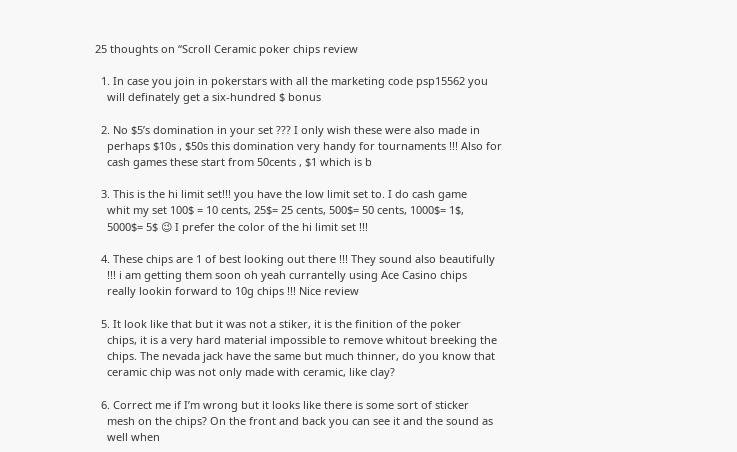25 thoughts on “Scroll Ceramic poker chips review

  1. In case you join in pokerstars with all the marketing code psp15562 you
    will definately get a six-hundred $ bonus

  2. No $5’s domination in your set ??? I only wish these were also made in
    perhaps $10s , $50s this domination very handy for tournaments !!! Also for
    cash games these start from 50cents , $1 which is b

  3. This is the hi limit set!!! you have the low limit set to. I do cash game
    whit my set 100$ = 10 cents, 25$= 25 cents, 500$= 50 cents, 1000$= 1$,
    5000$= 5$ 😉 I prefer the color of the hi limit set !!!

  4. These chips are 1 of best looking out there !!! They sound also beautifully
    !!! i am getting them soon oh yeah currantelly using Ace Casino chips
    really lookin forward to 10g chips !!! Nice review

  5. It look like that but it was not a stiker, it is the finition of the poker
    chips, it is a very hard material impossible to remove whitout breeking the
    chips. The nevada jack have the same but much thinner, do you know that
    ceramic chip was not only made with ceramic, like clay?

  6. Correct me if I’m wrong but it looks like there is some sort of sticker
    mesh on the chips? On the front and back you can see it and the sound as
    well when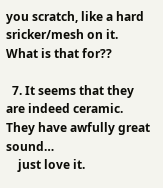you scratch, like a hard sricker/mesh on it. What is that for??

  7. It seems that they are indeed ceramic. They have awfully great sound…
    just love it.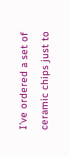I’ve ordered a set of ceramic chips just to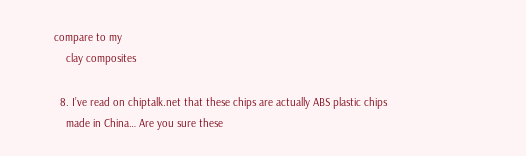compare to my
    clay composites

  8. I’ve read on chiptalk.net that these chips are actually ABS plastic chips
    made in China… Are you sure these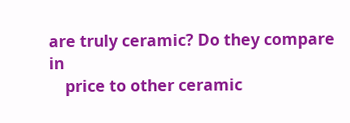are truly ceramic? Do they compare in
    price to other ceramic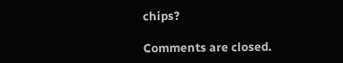chips?

Comments are closed.